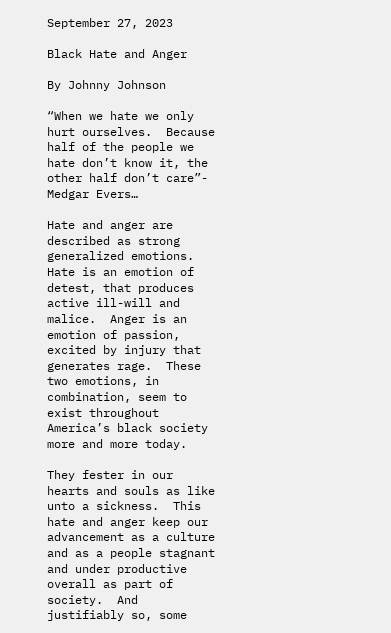September 27, 2023

Black Hate and Anger

By Johnny Johnson

“When we hate we only hurt ourselves.  Because half of the people we hate don’t know it, the other half don’t care”- Medgar Evers…

Hate and anger are described as strong generalized emotions.  Hate is an emotion of detest, that produces active ill-will and malice.  Anger is an emotion of passion, excited by injury that generates rage.  These two emotions, in combination, seem to exist throughout America’s black society more and more today.

They fester in our hearts and souls as like unto a sickness.  This hate and anger keep our advancement as a culture and as a people stagnant and under productive overall as part of society.  And justifiably so, some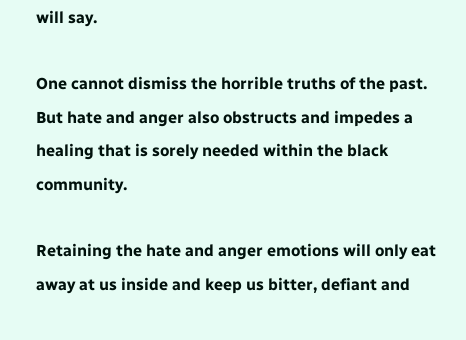will say.

One cannot dismiss the horrible truths of the past.  But hate and anger also obstructs and impedes a healing that is sorely needed within the black community.

Retaining the hate and anger emotions will only eat away at us inside and keep us bitter, defiant and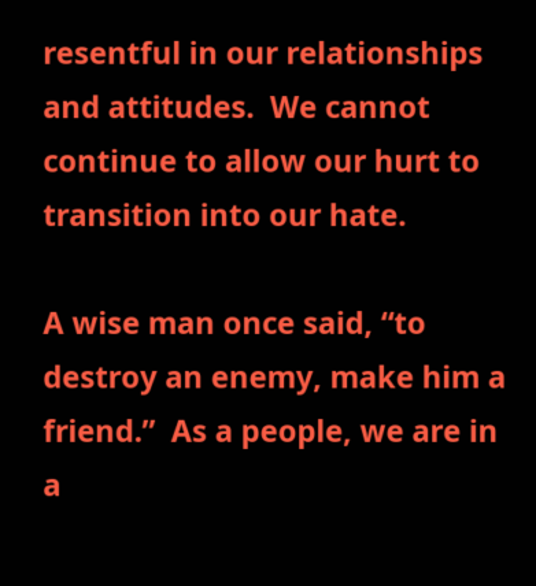resentful in our relationships and attitudes.  We cannot continue to allow our hurt to transition into our hate.

A wise man once said, “to destroy an enemy, make him a friend.”  As a people, we are in a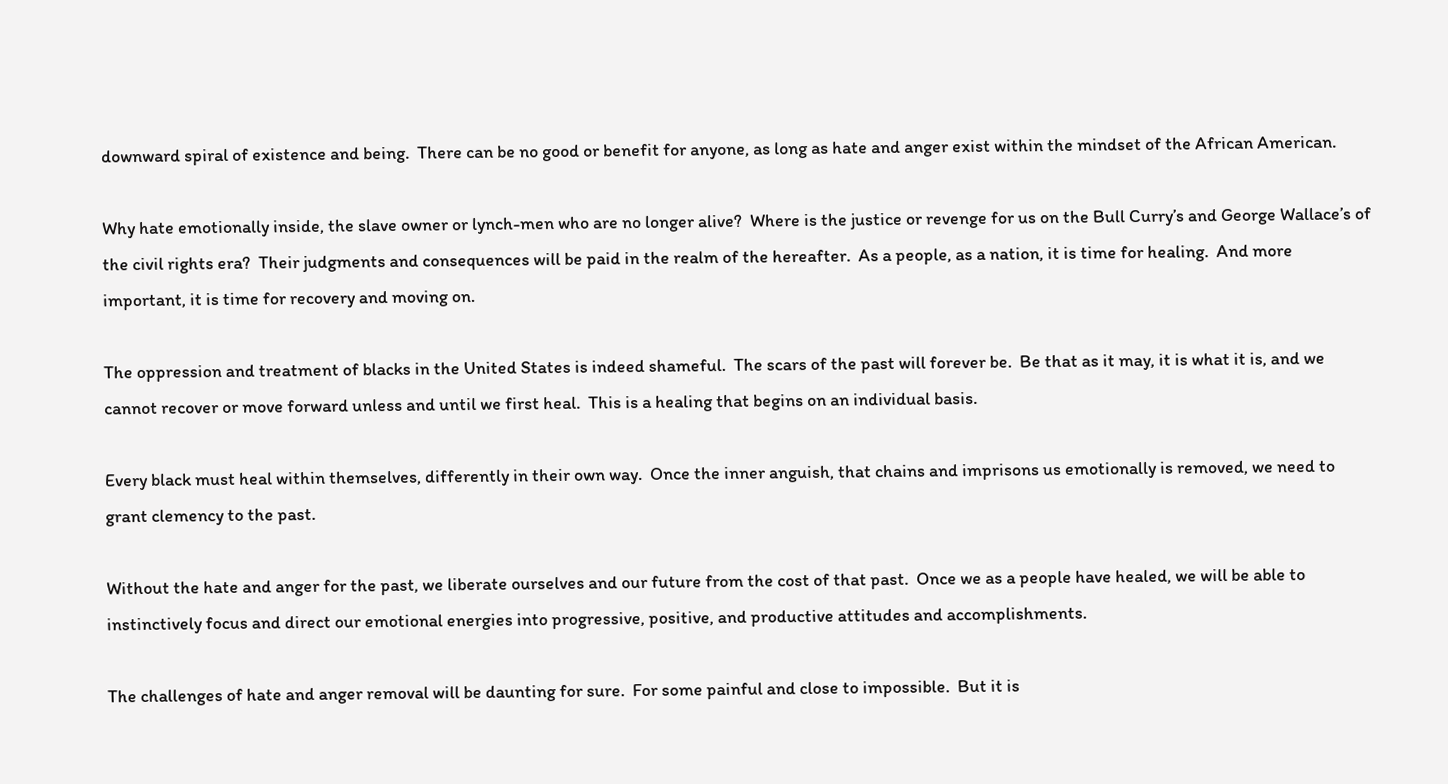downward spiral of existence and being.  There can be no good or benefit for anyone, as long as hate and anger exist within the mindset of the African American.

Why hate emotionally inside, the slave owner or lynch-men who are no longer alive?  Where is the justice or revenge for us on the Bull Curry’s and George Wallace’s of the civil rights era?  Their judgments and consequences will be paid in the realm of the hereafter.  As a people, as a nation, it is time for healing.  And more important, it is time for recovery and moving on.

The oppression and treatment of blacks in the United States is indeed shameful.  The scars of the past will forever be.  Be that as it may, it is what it is, and we cannot recover or move forward unless and until we first heal.  This is a healing that begins on an individual basis.

Every black must heal within themselves, differently in their own way.  Once the inner anguish, that chains and imprisons us emotionally is removed, we need to grant clemency to the past.

Without the hate and anger for the past, we liberate ourselves and our future from the cost of that past.  Once we as a people have healed, we will be able to instinctively focus and direct our emotional energies into progressive, positive, and productive attitudes and accomplishments.

The challenges of hate and anger removal will be daunting for sure.  For some painful and close to impossible.  But it is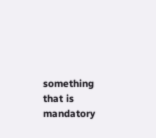something that is mandatory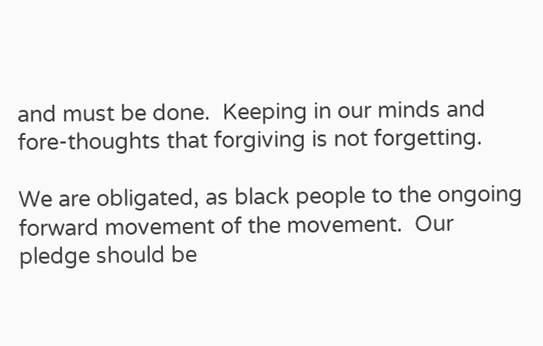and must be done.  Keeping in our minds and fore-thoughts that forgiving is not forgetting.

We are obligated, as black people to the ongoing forward movement of the movement.  Our pledge should be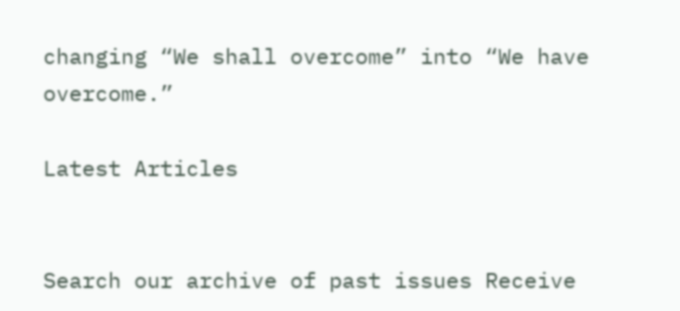changing “We shall overcome” into “We have overcome.”

Latest Articles


Search our archive of past issues Receive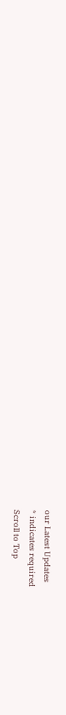our Latest Updates
* indicates required
Scroll to Top